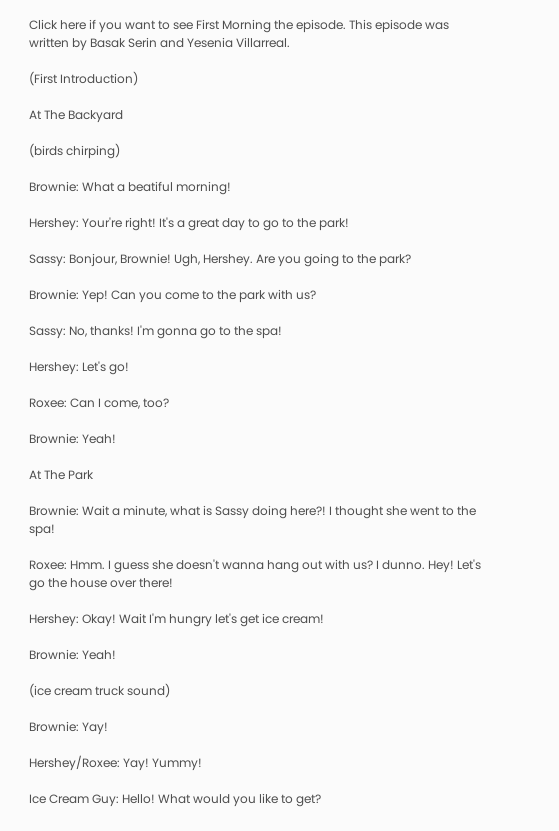Click here if you want to see First Morning the episode. This episode was written by Basak Serin and Yesenia Villarreal.

(First Introduction)

At The Backyard

(birds chirping)

Brownie: What a beatiful morning!

Hershey: Your're right! It's a great day to go to the park!

Sassy: Bonjour, Brownie! Ugh, Hershey. Are you going to the park?

Brownie: Yep! Can you come to the park with us?

Sassy: No, thanks! I'm gonna go to the spa!

Hershey: Let's go!

Roxee: Can I come, too?

Brownie: Yeah!

At The Park

Brownie: Wait a minute, what is Sassy doing here?! I thought she went to the spa!

Roxee: Hmm. I guess she doesn't wanna hang out with us? I dunno. Hey! Let's go the house over there!

Hershey: Okay! Wait I'm hungry let's get ice cream!

Brownie: Yeah!

(ice cream truck sound)

Brownie: Yay!

Hershey/Roxee: Yay! Yummy!

Ice Cream Guy: Hello! What would you like to get?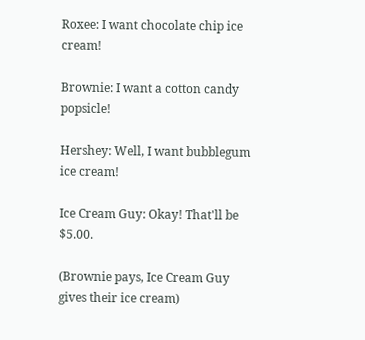Roxee: I want chocolate chip ice cream!

Brownie: I want a cotton candy popsicle!

Hershey: Well, I want bubblegum ice cream!

Ice Cream Guy: Okay! That'll be $5.00.

(Brownie pays, Ice Cream Guy gives their ice cream)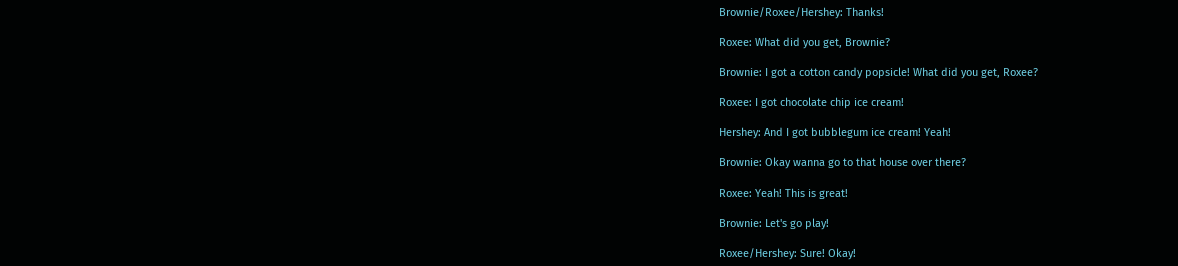Brownie/Roxee/Hershey: Thanks!

Roxee: What did you get, Brownie?

Brownie: I got a cotton candy popsicle! What did you get, Roxee?

Roxee: I got chocolate chip ice cream!

Hershey: And I got bubblegum ice cream! Yeah!

Brownie: Okay wanna go to that house over there?

Roxee: Yeah! This is great!

Brownie: Let's go play!

Roxee/Hershey: Sure! Okay!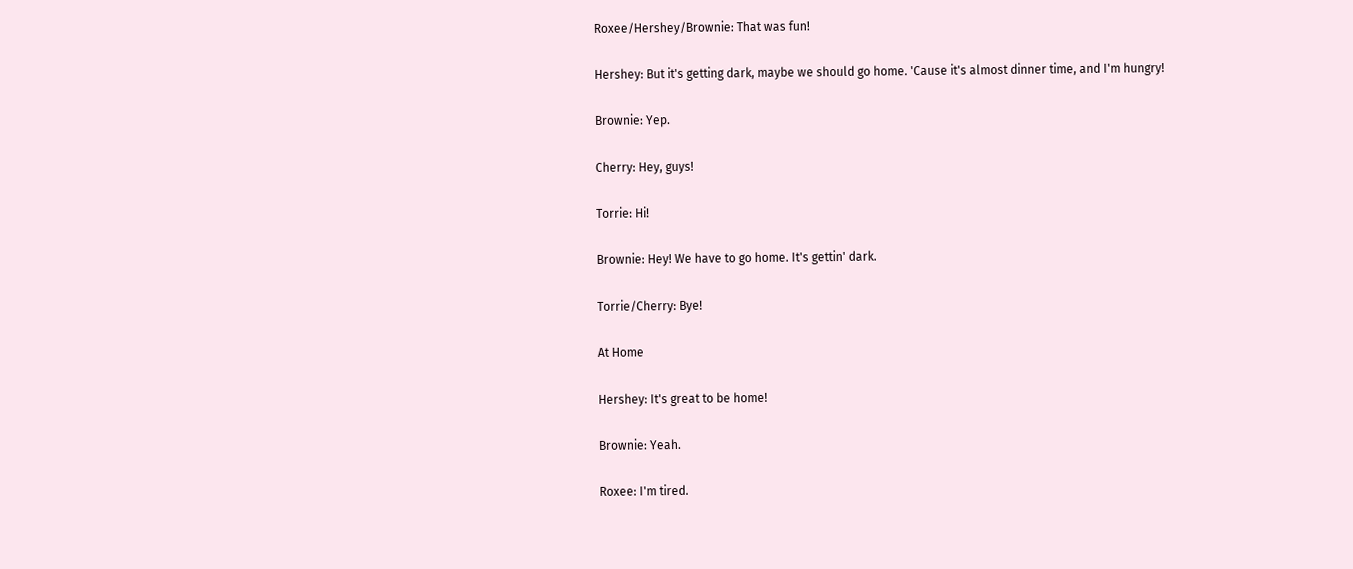Roxee/Hershey/Brownie: That was fun!

Hershey: But it's getting dark, maybe we should go home. 'Cause it's almost dinner time, and I'm hungry!

Brownie: Yep.

Cherry: Hey, guys!

Torrie: Hi!

Brownie: Hey! We have to go home. It's gettin' dark.

Torrie/Cherry: Bye!

At Home

Hershey: It's great to be home!

Brownie: Yeah.

Roxee: I'm tired.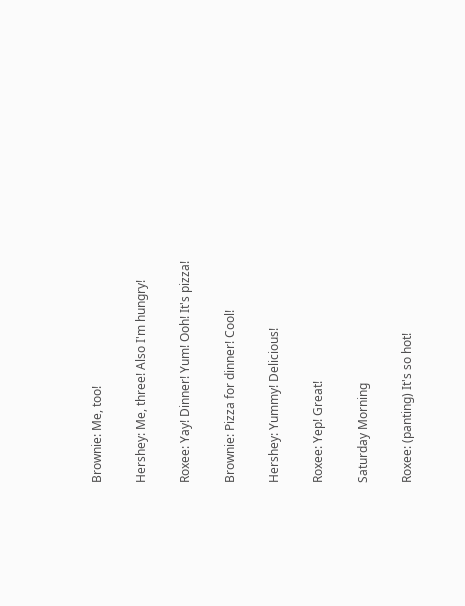Brownie: Me, too!

Hershey: Me, three! Also I'm hungry!

Roxee: Yay! Dinner! Yum! Ooh! It's pizza!

Brownie: Pizza for dinner! Cool!

Hershey: Yummy! Delicious!

Roxee: Yep! Great!

Saturday Morning

Roxee: (panting) It's so hot!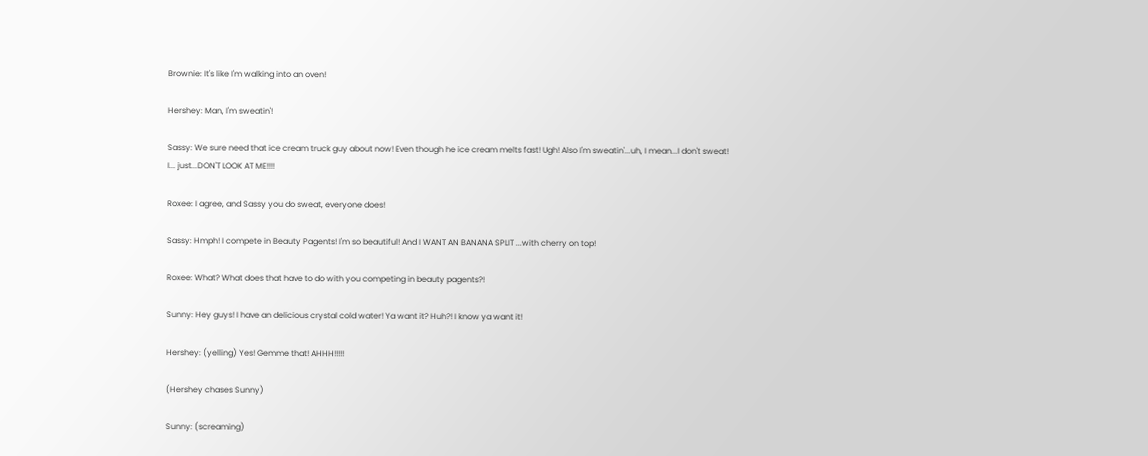Brownie: It's like I'm walking into an oven!

Hershey: Man, I'm sweatin'!

Sassy: We sure need that ice cream truck guy about now! Even though he ice cream melts fast! Ugh! Also I'm sweatin'...uh, I mean...I don't sweat! I... just...DON'T LOOK AT ME!!!!

Roxee: I agree, and Sassy you do sweat, everyone does!

Sassy: Hmph! I compete in Beauty Pagents! I'm so beautiful! And I WANT AN BANANA SPLIT ...with cherry on top!

Roxee: What? What does that have to do with you competing in beauty pagents?!

Sunny: Hey guys! I have an delicious crystal cold water! Ya want it? Huh?! I know ya want it!

Hershey: (yelling) Yes! Gemme that! AHHH!!!!!

(Hershey chases Sunny)

Sunny: (screaming)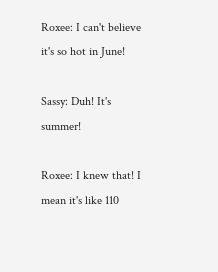Roxee: I can't believe it's so hot in June!

Sassy: Duh! It's summer!

Roxee: I knew that! I mean it's like 110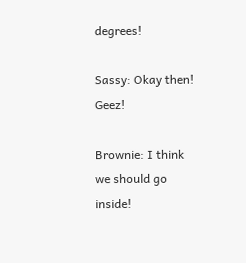degrees!

Sassy: Okay then! Geez!

Brownie: I think we should go inside!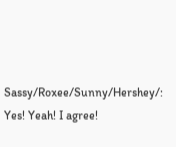Sassy/Roxee/Sunny/Hershey/: Yes! Yeah! I agree!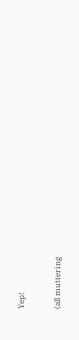Yep!

(all muttering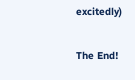excitedly)

The End!